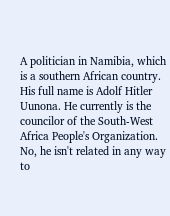A politician in Namibia, which is a southern African country. His full name is Adolf Hitler Uunona. He currently is the councilor of the South-West Africa People's Organization. No, he isn't related in any way to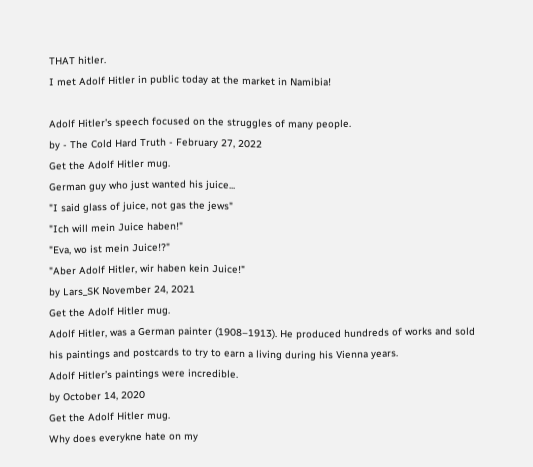THAT hitler.
I met Adolf Hitler in public today at the market in Namibia!

Adolf Hitler's speech focused on the struggles of many people.
by - The Cold Hard Truth - February 27, 2022
Get the Adolf Hitler mug.
German guy who just wanted his juice...
"I said glass of juice, not gas the jews"
"Ich will mein Juice haben!"
"Eva, wo ist mein Juice!?"
"Aber Adolf Hitler, wir haben kein Juice!"
by Lars_SK November 24, 2021
Get the Adolf Hitler mug.
Adolf Hitler, was a German painter (1908–1913). He produced hundreds of works and sold his paintings and postcards to try to earn a living during his Vienna years.
Adolf Hitler’s paintings were incredible.
by October 14, 2020
Get the Adolf Hitler mug.
Why does everykne hate on my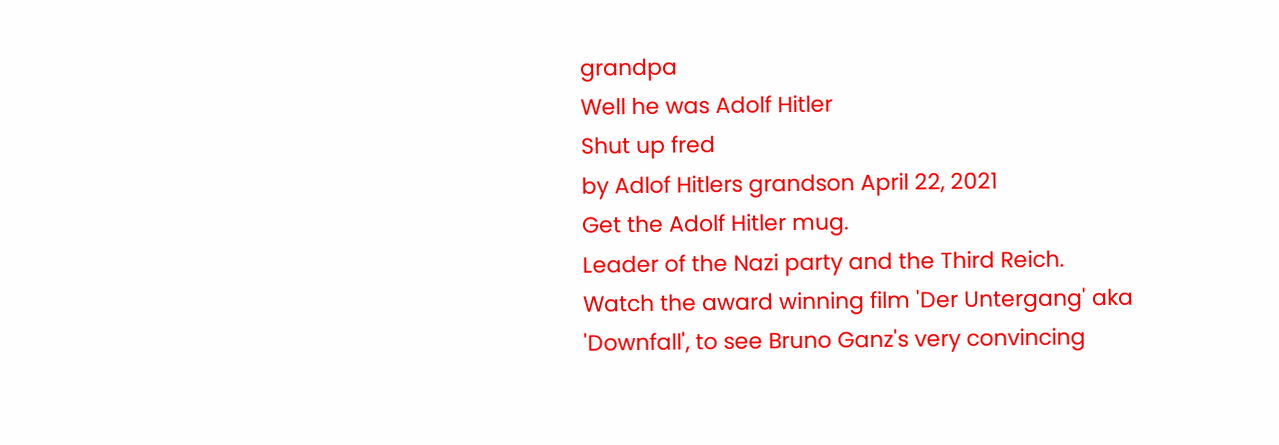grandpa
Well he was Adolf Hitler
Shut up fred
by Adlof Hitlers grandson April 22, 2021
Get the Adolf Hitler mug.
Leader of the Nazi party and the Third Reich.
Watch the award winning film 'Der Untergang' aka 'Downfall', to see Bruno Ganz's very convincing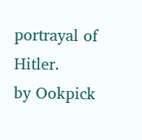portrayal of Hitler.
by Ookpick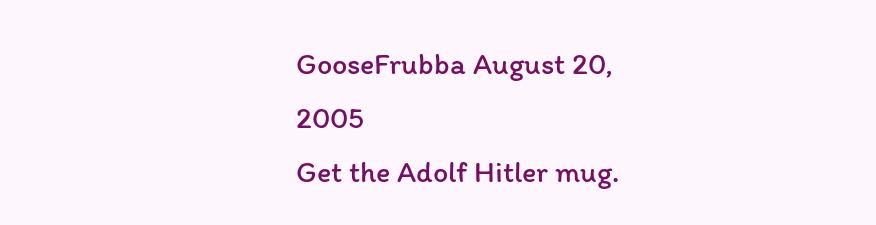GooseFrubba August 20, 2005
Get the Adolf Hitler mug.